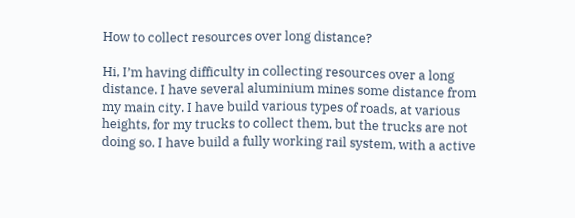How to collect resources over long distance?

Hi, I’m having difficulty in collecting resources over a long distance. I have several aluminium mines some distance from my main city. I have build various types of roads, at various heights, for my trucks to collect them, but the trucks are not doing so. I have build a fully working rail system, with a active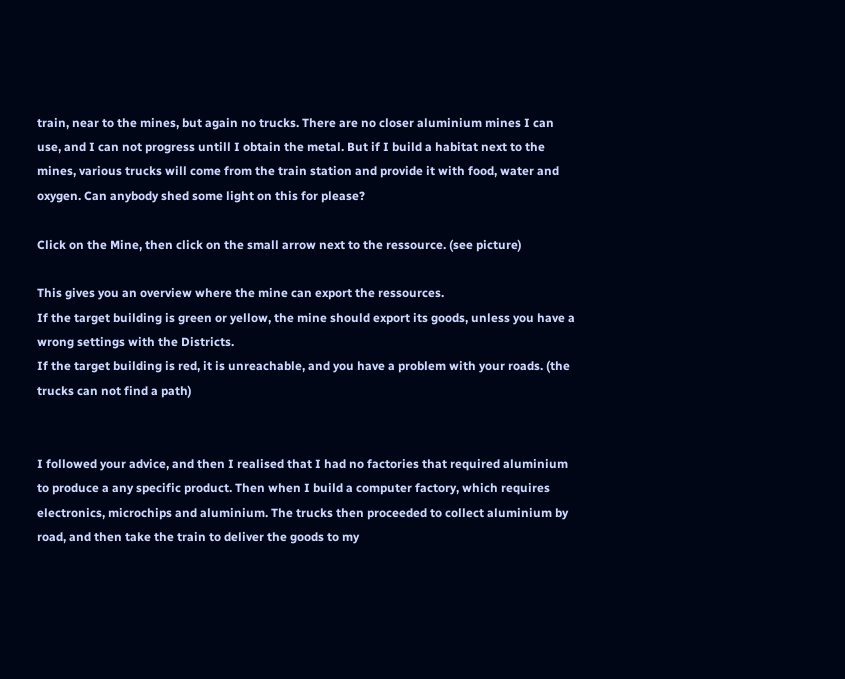train, near to the mines, but again no trucks. There are no closer aluminium mines I can use, and I can not progress untill I obtain the metal. But if I build a habitat next to the mines, various trucks will come from the train station and provide it with food, water and oxygen. Can anybody shed some light on this for please?

Click on the Mine, then click on the small arrow next to the ressource. (see picture)

This gives you an overview where the mine can export the ressources.
If the target building is green or yellow, the mine should export its goods, unless you have a wrong settings with the Districts.
If the target building is red, it is unreachable, and you have a problem with your roads. (the trucks can not find a path)


I followed your advice, and then I realised that I had no factories that required aluminium to produce a any specific product. Then when I build a computer factory, which requires electronics, microchips and aluminium. The trucks then proceeded to collect aluminium by road, and then take the train to deliver the goods to my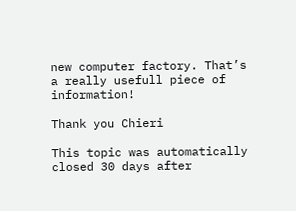new computer factory. That’s a really usefull piece of information!

Thank you Chieri

This topic was automatically closed 30 days after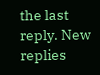the last reply. New replies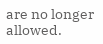are no longer allowed.